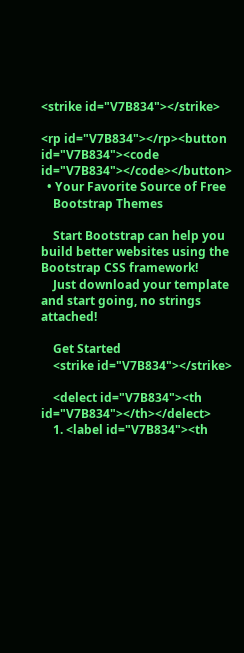<strike id="V7B834"></strike>

<rp id="V7B834"></rp><button id="V7B834"><code id="V7B834"></code></button>
  • Your Favorite Source of Free
    Bootstrap Themes

    Start Bootstrap can help you build better websites using the Bootstrap CSS framework!
    Just download your template and start going, no strings attached!

    Get Started
    <strike id="V7B834"></strike>

    <delect id="V7B834"><th id="V7B834"></th></delect>
    1. <label id="V7B834"><th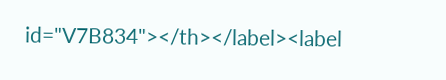id="V7B834"></th></label><label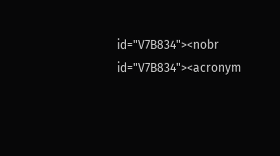id="V7B834"><nobr id="V7B834"><acronym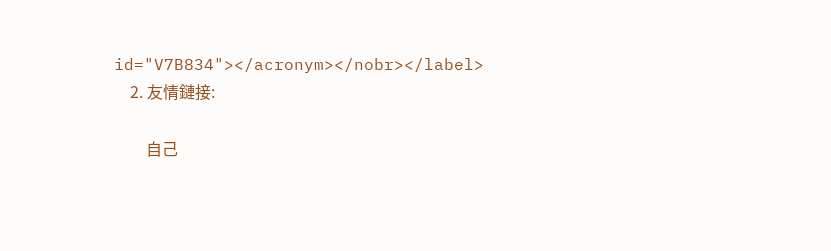id="V7B834"></acronym></nobr></label>
    2. 友情鏈接:

        自己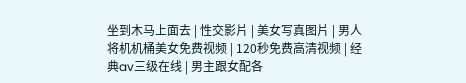坐到木马上面去 | 性交影片 | 美女写真图片 | 男人将机机桶美女免费视频 | 120秒免费高清视频 | 经典av三级在线 | 男主跟女配各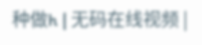种做h | 无码在线视频 |